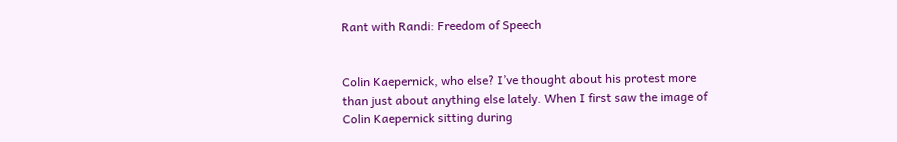Rant with Randi: Freedom of Speech


Colin Kaepernick, who else? I’ve thought about his protest more than just about anything else lately. When I first saw the image of Colin Kaepernick sitting during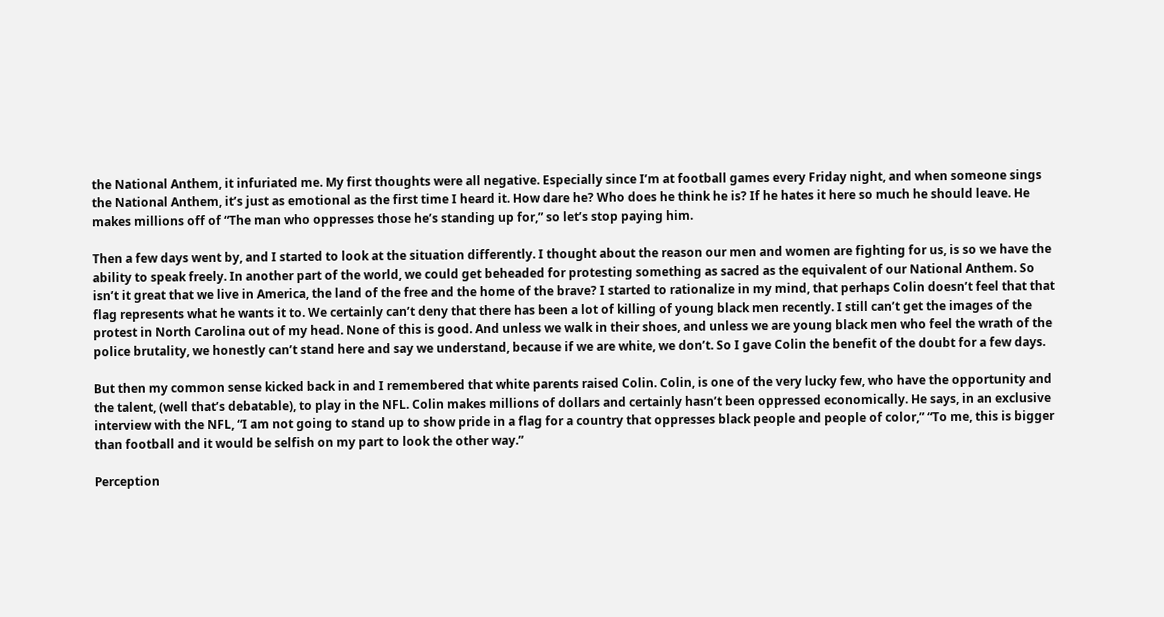the National Anthem, it infuriated me. My first thoughts were all negative. Especially since I’m at football games every Friday night, and when someone sings the National Anthem, it’s just as emotional as the first time I heard it. How dare he? Who does he think he is? If he hates it here so much he should leave. He makes millions off of “The man who oppresses those he’s standing up for,” so let’s stop paying him.

Then a few days went by, and I started to look at the situation differently. I thought about the reason our men and women are fighting for us, is so we have the ability to speak freely. In another part of the world, we could get beheaded for protesting something as sacred as the equivalent of our National Anthem. So isn’t it great that we live in America, the land of the free and the home of the brave? I started to rationalize in my mind, that perhaps Colin doesn’t feel that that flag represents what he wants it to. We certainly can’t deny that there has been a lot of killing of young black men recently. I still can’t get the images of the protest in North Carolina out of my head. None of this is good. And unless we walk in their shoes, and unless we are young black men who feel the wrath of the police brutality, we honestly can’t stand here and say we understand, because if we are white, we don’t. So I gave Colin the benefit of the doubt for a few days.

But then my common sense kicked back in and I remembered that white parents raised Colin. Colin, is one of the very lucky few, who have the opportunity and the talent, (well that’s debatable), to play in the NFL. Colin makes millions of dollars and certainly hasn’t been oppressed economically. He says, in an exclusive interview with the NFL, “I am not going to stand up to show pride in a flag for a country that oppresses black people and people of color,” “To me, this is bigger than football and it would be selfish on my part to look the other way.”

Perception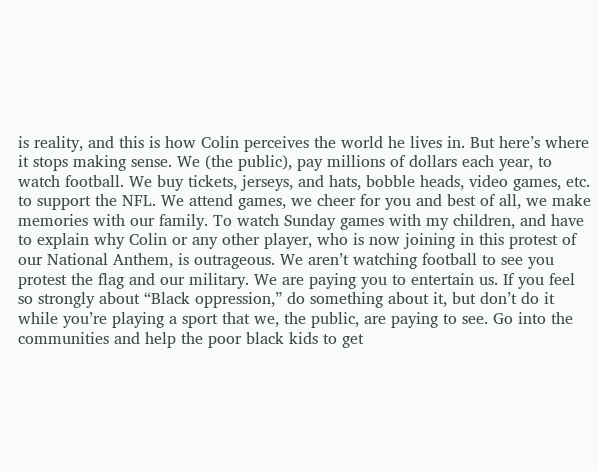is reality, and this is how Colin perceives the world he lives in. But here’s where it stops making sense. We (the public), pay millions of dollars each year, to watch football. We buy tickets, jerseys, and hats, bobble heads, video games, etc. to support the NFL. We attend games, we cheer for you and best of all, we make memories with our family. To watch Sunday games with my children, and have to explain why Colin or any other player, who is now joining in this protest of our National Anthem, is outrageous. We aren’t watching football to see you protest the flag and our military. We are paying you to entertain us. If you feel so strongly about “Black oppression,” do something about it, but don’t do it while you’re playing a sport that we, the public, are paying to see. Go into the communities and help the poor black kids to get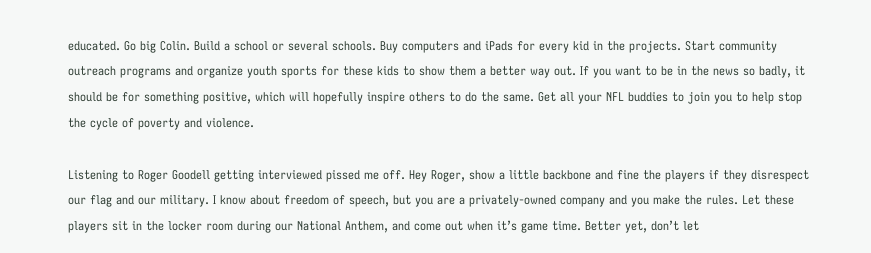educated. Go big Colin. Build a school or several schools. Buy computers and iPads for every kid in the projects. Start community outreach programs and organize youth sports for these kids to show them a better way out. If you want to be in the news so badly, it should be for something positive, which will hopefully inspire others to do the same. Get all your NFL buddies to join you to help stop the cycle of poverty and violence.

Listening to Roger Goodell getting interviewed pissed me off. Hey Roger, show a little backbone and fine the players if they disrespect our flag and our military. I know about freedom of speech, but you are a privately-owned company and you make the rules. Let these players sit in the locker room during our National Anthem, and come out when it’s game time. Better yet, don’t let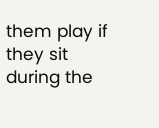them play if they sit during the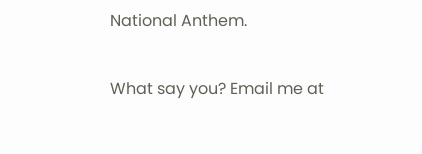National Anthem.

What say you? Email me at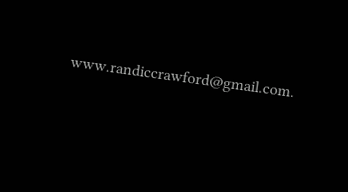www.randiccrawford@gmail.com.